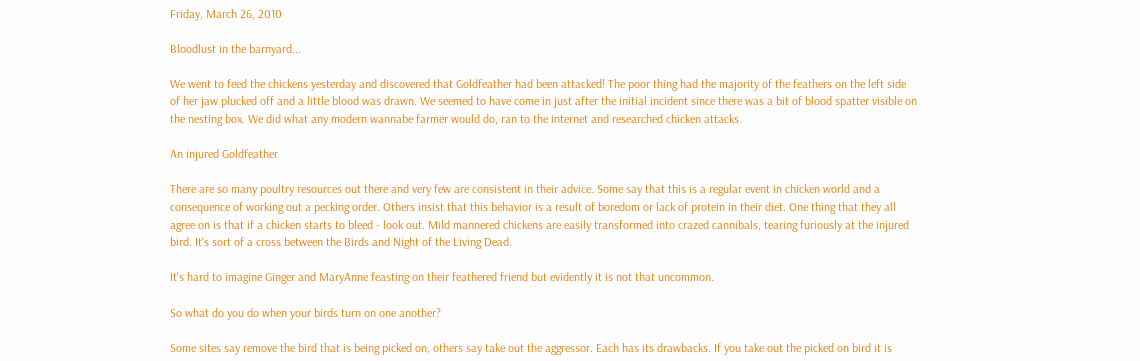Friday, March 26, 2010

Bloodlust in the barnyard...

We went to feed the chickens yesterday and discovered that Goldfeather had been attacked! The poor thing had the majority of the feathers on the left side of her jaw plucked off and a little blood was drawn. We seemed to have come in just after the initial incident since there was a bit of blood spatter visible on the nesting box. We did what any modern wannabe farmer would do, ran to the internet and researched chicken attacks.

An injured Goldfeather

There are so many poultry resources out there and very few are consistent in their advice. Some say that this is a regular event in chicken world and a consequence of working out a pecking order. Others insist that this behavior is a result of boredom or lack of protein in their diet. One thing that they all agree on is that if a chicken starts to bleed - look out. Mild mannered chickens are easily transformed into crazed cannibals, tearing furiously at the injured bird. It's sort of a cross between the Birds and Night of the Living Dead.

It's hard to imagine Ginger and MaryAnne feasting on their feathered friend but evidently it is not that uncommon.

So what do you do when your birds turn on one another?

Some sites say remove the bird that is being picked on, others say take out the aggressor. Each has its drawbacks. If you take out the picked on bird it is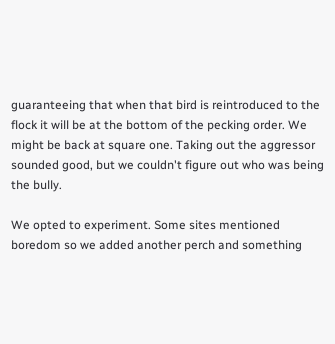guaranteeing that when that bird is reintroduced to the flock it will be at the bottom of the pecking order. We might be back at square one. Taking out the aggressor sounded good, but we couldn't figure out who was being the bully.

We opted to experiment. Some sites mentioned boredom so we added another perch and something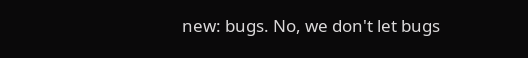new: bugs. No, we don't let bugs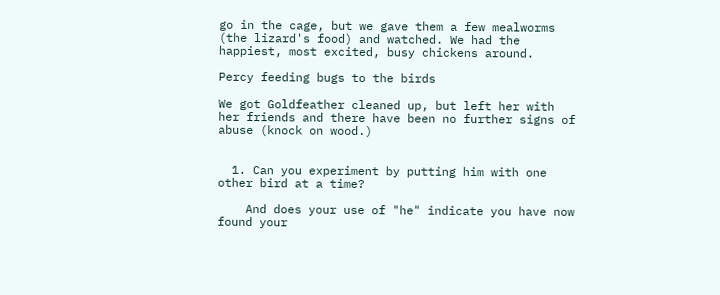go in the cage, but we gave them a few mealworms (the lizard's food) and watched. We had the happiest, most excited, busy chickens around.

Percy feeding bugs to the birds

We got Goldfeather cleaned up, but left her with her friends and there have been no further signs of abuse (knock on wood.)


  1. Can you experiment by putting him with one other bird at a time?

    And does your use of "he" indicate you have now found your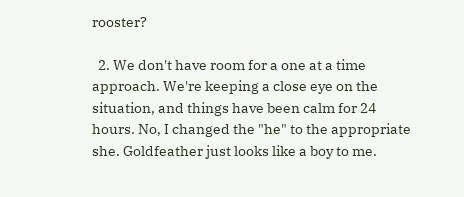rooster?

  2. We don't have room for a one at a time approach. We're keeping a close eye on the situation, and things have been calm for 24 hours. No, I changed the "he" to the appropriate she. Goldfeather just looks like a boy to me.